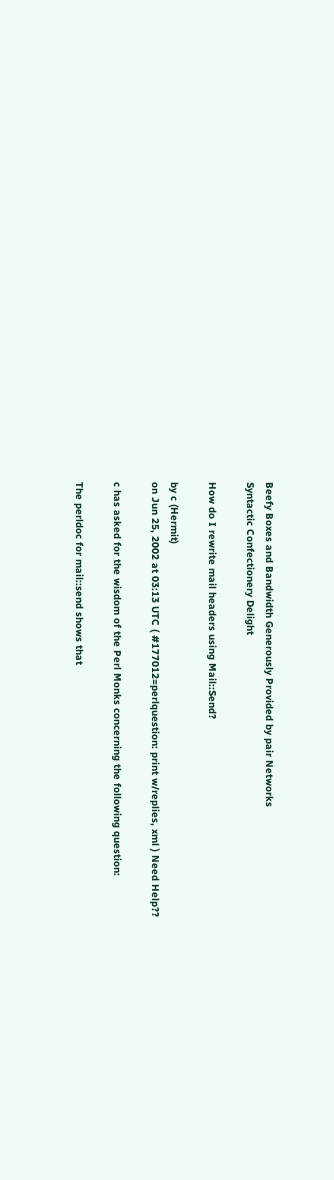Beefy Boxes and Bandwidth Generously Provided by pair Networks
Syntactic Confectionery Delight

How do I rewrite mail headers using Mail::Send?

by c (Hermit)
on Jun 25, 2002 at 03:13 UTC ( #177012=perlquestion: print w/replies, xml ) Need Help??

c has asked for the wisdom of the Perl Monks concerning the following question:

The perldoc for mail::send shows that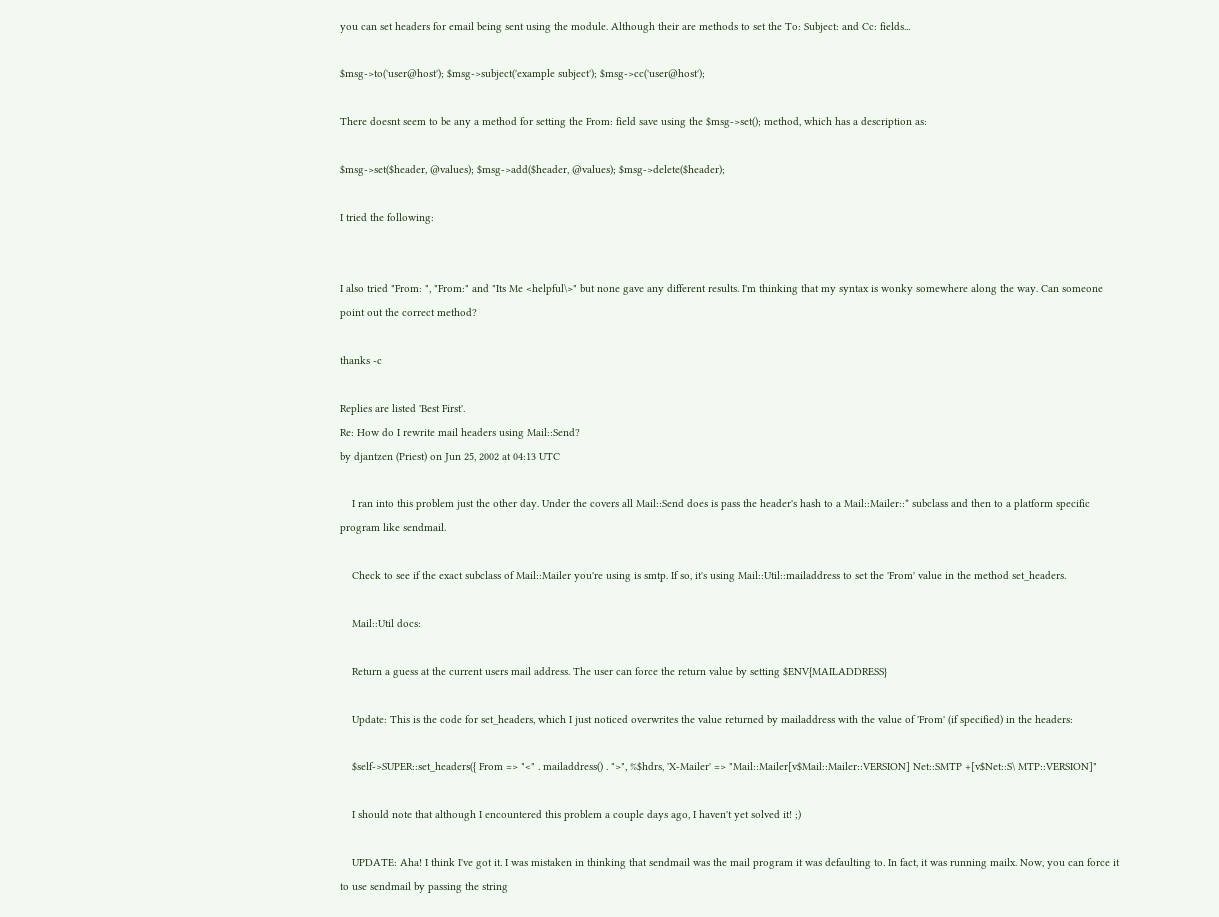you can set headers for email being sent using the module. Although their are methods to set the To: Subject: and Cc: fields...

$msg->to('user@host'); $msg->subject('example subject'); $msg->cc('user@host');

There doesnt seem to be any a method for setting the From: field save using the $msg->set(); method, which has a description as:

$msg->set($header, @values); $msg->add($header, @values); $msg->delete($header);

I tried the following:


I also tried "From: ", "From:" and "Its Me <helpful\>" but none gave any different results. I'm thinking that my syntax is wonky somewhere along the way. Can someone point out the correct method?

thanks -c

Replies are listed 'Best First'.
Re: How do I rewrite mail headers using Mail::Send?
by djantzen (Priest) on Jun 25, 2002 at 04:13 UTC

    I ran into this problem just the other day. Under the covers all Mail::Send does is pass the header's hash to a Mail::Mailer::* subclass and then to a platform specific program like sendmail.

    Check to see if the exact subclass of Mail::Mailer you're using is smtp. If so, it's using Mail::Util::mailaddress to set the 'From' value in the method set_headers.

    Mail::Util docs:

    Return a guess at the current users mail address. The user can force the return value by setting $ENV{MAILADDRESS}

    Update: This is the code for set_headers, which I just noticed overwrites the value returned by mailaddress with the value of 'From' (if specified) in the headers:

    $self->SUPER::set_headers({ From => "<" . mailaddress() . ">", %$hdrs, 'X-Mailer' => "Mail::Mailer[v$Mail::Mailer::VERSION] Net::SMTP +[v$Net::S\ MTP::VERSION]"

    I should note that although I encountered this problem a couple days ago, I haven't yet solved it! ;)

    UPDATE: Aha! I think I've got it. I was mistaken in thinking that sendmail was the mail program it was defaulting to. In fact, it was running mailx. Now, you can force it to use sendmail by passing the string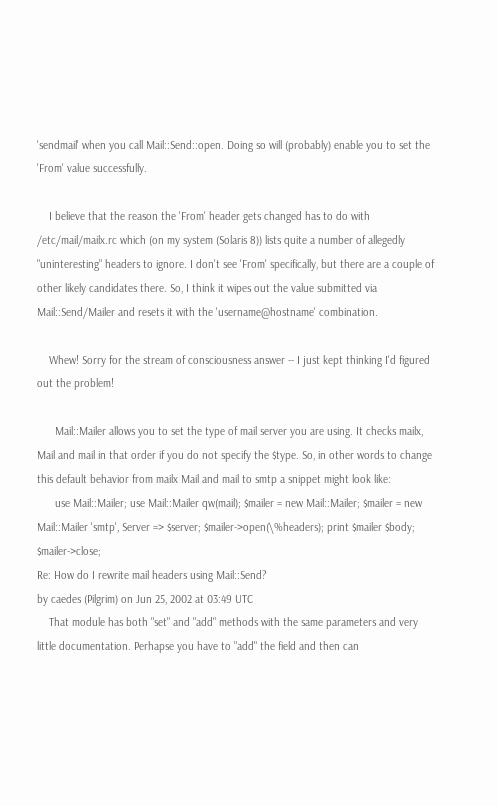'sendmail' when you call Mail::Send::open. Doing so will (probably) enable you to set the 'From' value successfully.

    I believe that the reason the 'From' header gets changed has to do with /etc/mail/mailx.rc which (on my system (Solaris 8)) lists quite a number of allegedly "uninteresting" headers to ignore. I don't see 'From' specifically, but there are a couple of other likely candidates there. So, I think it wipes out the value submitted via Mail::Send/Mailer and resets it with the 'username@hostname' combination.

    Whew! Sorry for the stream of consciousness answer -- I just kept thinking I'd figured out the problem!

      Mail::Mailer allows you to set the type of mail server you are using. It checks mailx, Mail and mail in that order if you do not specify the $type. So, in other words to change this default behavior from mailx Mail and mail to smtp a snippet might look like:
      use Mail::Mailer; use Mail::Mailer qw(mail); $mailer = new Mail::Mailer; $mailer = new Mail::Mailer 'smtp', Server => $server; $mailer->open(\%headers); print $mailer $body; $mailer->close;
Re: How do I rewrite mail headers using Mail::Send?
by caedes (Pilgrim) on Jun 25, 2002 at 03:49 UTC
    That module has both "set" and "add" methods with the same parameters and very little documentation. Perhapse you have to "add" the field and then can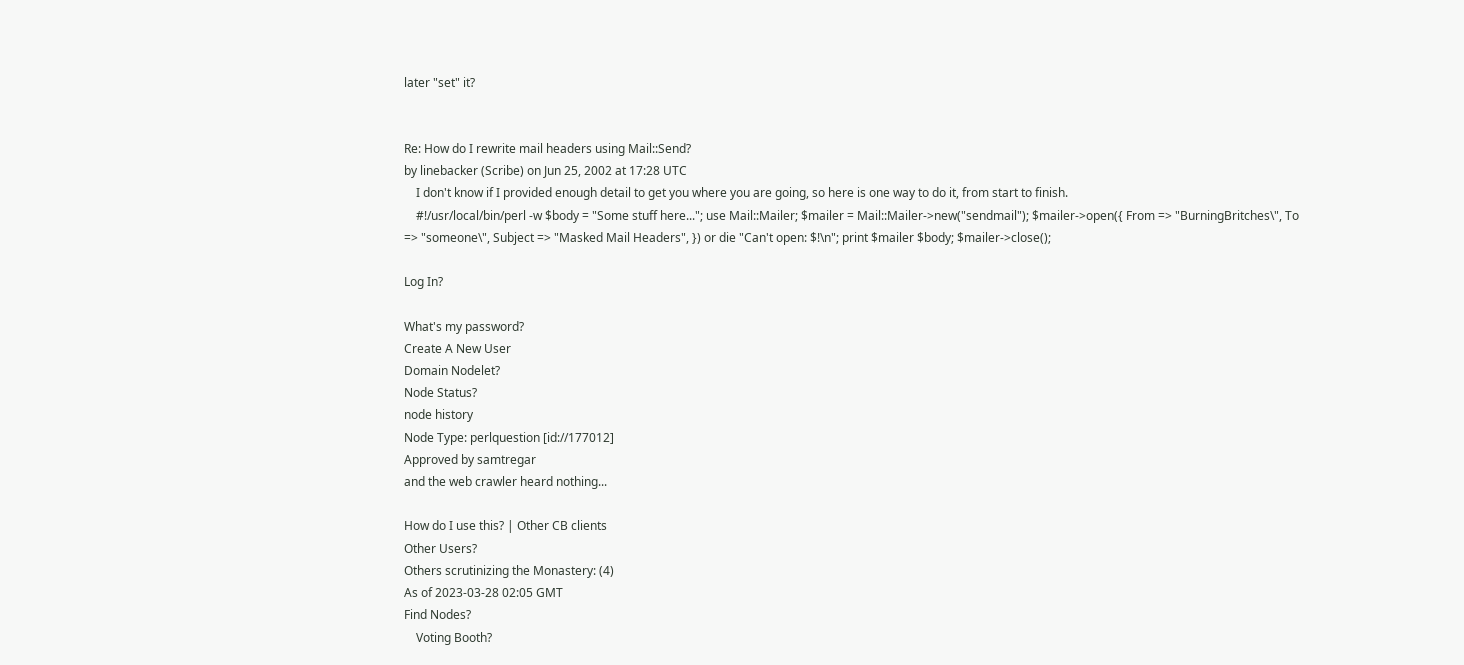later "set" it?


Re: How do I rewrite mail headers using Mail::Send?
by linebacker (Scribe) on Jun 25, 2002 at 17:28 UTC
    I don't know if I provided enough detail to get you where you are going, so here is one way to do it, from start to finish.
    #!/usr/local/bin/perl -w $body = "Some stuff here..."; use Mail::Mailer; $mailer = Mail::Mailer->new("sendmail"); $mailer->open({ From => "BurningBritches\", To => "someone\", Subject => "Masked Mail Headers", }) or die "Can't open: $!\n"; print $mailer $body; $mailer->close();

Log In?

What's my password?
Create A New User
Domain Nodelet?
Node Status?
node history
Node Type: perlquestion [id://177012]
Approved by samtregar
and the web crawler heard nothing...

How do I use this? | Other CB clients
Other Users?
Others scrutinizing the Monastery: (4)
As of 2023-03-28 02:05 GMT
Find Nodes?
    Voting Booth?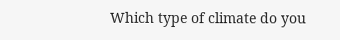Which type of climate do you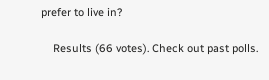prefer to live in?

    Results (66 votes). Check out past polls.